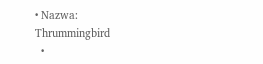• Nazwa: Thrummingbird
  •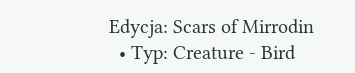Edycja: Scars of Mirrodin
  • Typ: Creature - Bird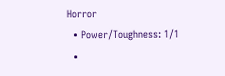Horror
  • Power/Toughness: 1/1
  •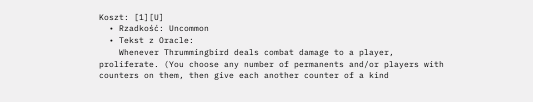Koszt: [1][U]
  • Rzadkość: Uncommon
  • Tekst z Oracle:
    Whenever Thrummingbird deals combat damage to a player, proliferate. (You choose any number of permanents and/or players with counters on them, then give each another counter of a kind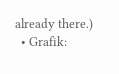already there.)
  • Grafik: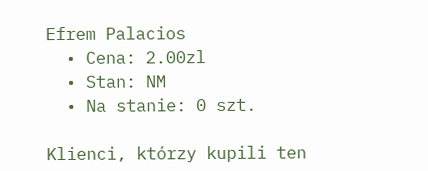Efrem Palacios
  • Cena: 2.00zl
  • Stan: NM
  • Na stanie: 0 szt.

Klienci, którzy kupili ten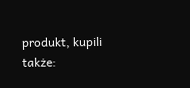produkt, kupili także: